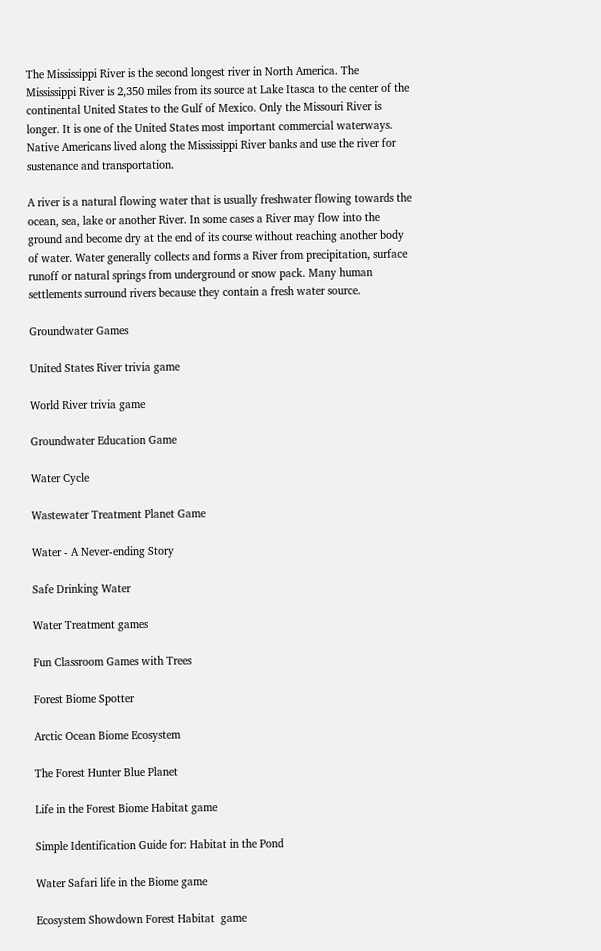The Mississippi River is the second longest river in North America. The Mississippi River is 2,350 miles from its source at Lake Itasca to the center of the continental United States to the Gulf of Mexico. Only the Missouri River is longer. It is one of the United States most important commercial waterways. Native Americans lived along the Mississippi River banks and use the river for sustenance and transportation.

A river is a natural flowing water that is usually freshwater flowing towards the ocean, sea, lake or another River. In some cases a River may flow into the ground and become dry at the end of its course without reaching another body of water. Water generally collects and forms a River from precipitation, surface runoff or natural springs from underground or snow pack. Many human settlements surround rivers because they contain a fresh water source.

Groundwater Games

United States River trivia game

World River trivia game

Groundwater Education Game

Water Cycle

Wastewater Treatment Planet Game

Water - A Never-ending Story

Safe Drinking Water

Water Treatment games

Fun Classroom Games with Trees

Forest Biome Spotter

Arctic Ocean Biome Ecosystem

The Forest Hunter Blue Planet

Life in the Forest Biome Habitat game

Simple Identification Guide for: Habitat in the Pond

Water Safari life in the Biome game

Ecosystem Showdown Forest Habitat  game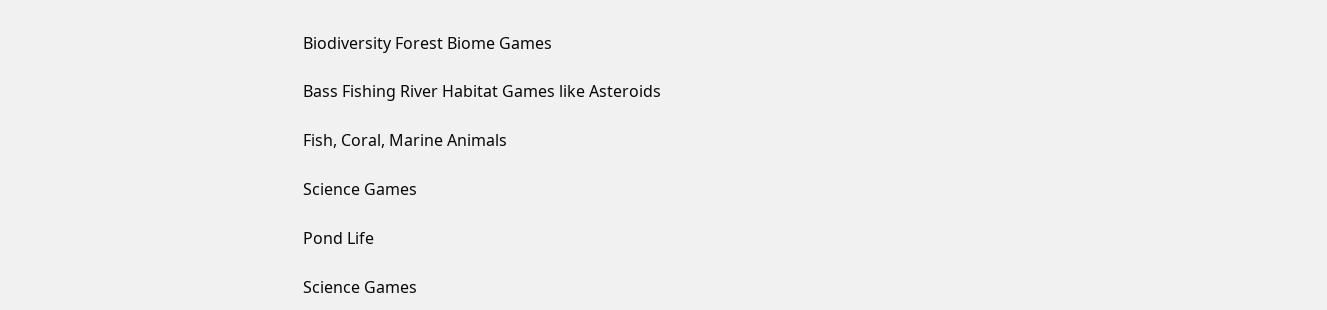Biodiversity Forest Biome Games

Bass Fishing River Habitat Games like Asteroids

Fish, Coral, Marine Animals

Science Games

Pond Life

Science Games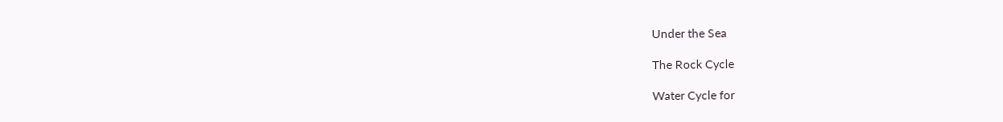Under the Sea

The Rock Cycle

Water Cycle for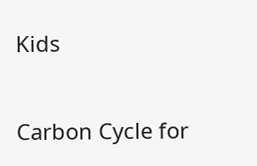Kids

Carbon Cycle for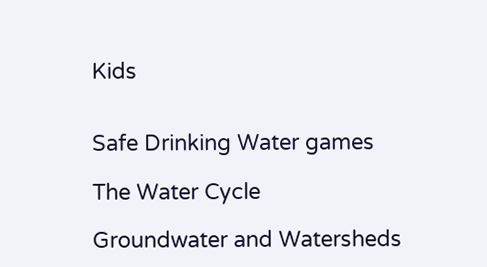Kids


Safe Drinking Water games

The Water Cycle

Groundwater and Watersheds